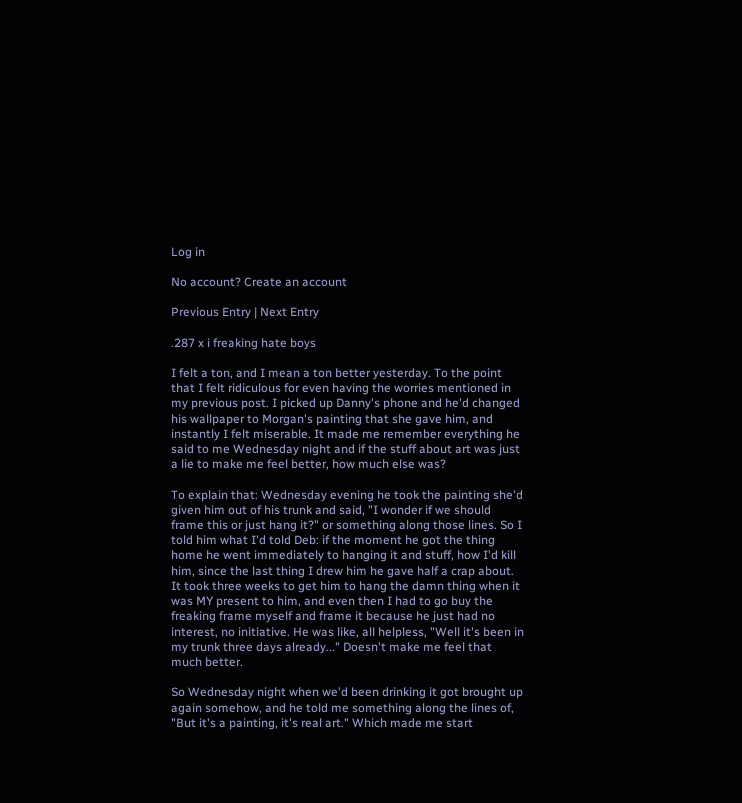Log in

No account? Create an account

Previous Entry | Next Entry

.287 x i freaking hate boys

I felt a ton, and I mean a ton better yesterday. To the point that I felt ridiculous for even having the worries mentioned in my previous post. I picked up Danny's phone and he'd changed his wallpaper to Morgan's painting that she gave him, and instantly I felt miserable. It made me remember everything he said to me Wednesday night and if the stuff about art was just a lie to make me feel better, how much else was?

To explain that: Wednesday evening he took the painting she'd given him out of his trunk and said, "I wonder if we should frame this or just hang it?" or something along those lines. So I told him what I'd told Deb: if the moment he got the thing home he went immediately to hanging it and stuff, how I'd kill him, since the last thing I drew him he gave half a crap about. It took three weeks to get him to hang the damn thing when it was MY present to him, and even then I had to go buy the freaking frame myself and frame it because he just had no interest, no initiative. He was like, all helpless, "Well it's been in my trunk three days already..." Doesn't make me feel that much better.

So Wednesday night when we'd been drinking it got brought up again somehow, and he told me something along the lines of, "But it's a painting, it's real art." Which made me start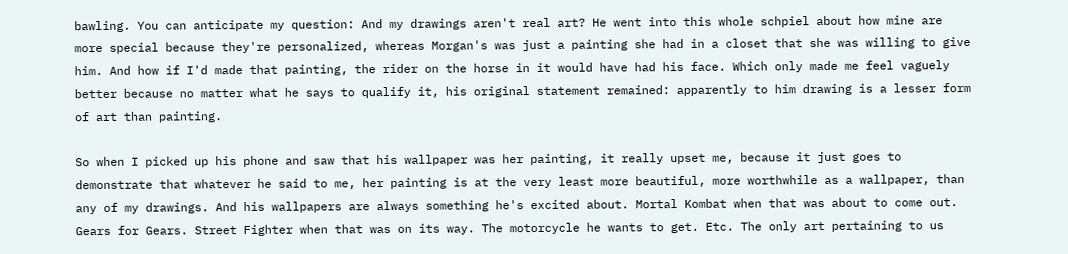bawling. You can anticipate my question: And my drawings aren't real art? He went into this whole schpiel about how mine are more special because they're personalized, whereas Morgan's was just a painting she had in a closet that she was willing to give him. And how if I'd made that painting, the rider on the horse in it would have had his face. Which only made me feel vaguely better because no matter what he says to qualify it, his original statement remained: apparently to him drawing is a lesser form of art than painting.

So when I picked up his phone and saw that his wallpaper was her painting, it really upset me, because it just goes to demonstrate that whatever he said to me, her painting is at the very least more beautiful, more worthwhile as a wallpaper, than any of my drawings. And his wallpapers are always something he's excited about. Mortal Kombat when that was about to come out. Gears for Gears. Street Fighter when that was on its way. The motorcycle he wants to get. Etc. The only art pertaining to us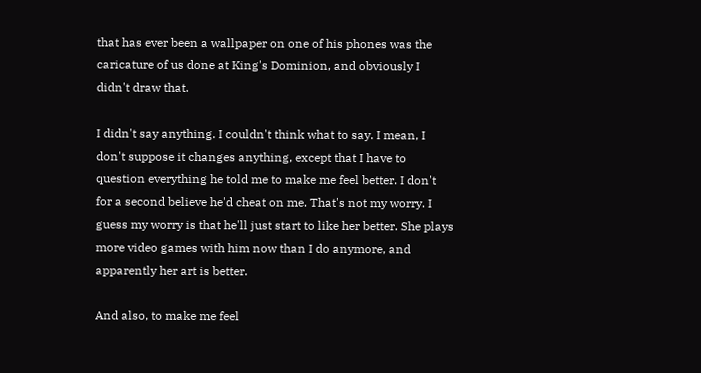that has ever been a wallpaper on one of his phones was the caricature of us done at King's Dominion, and obviously I didn't draw that.

I didn't say anything. I couldn't think what to say. I mean, I don't suppose it changes anything, except that I have to question everything he told me to make me feel better. I don't for a second believe he'd cheat on me. That's not my worry. I guess my worry is that he'll just start to like her better. She plays more video games with him now than I do anymore, and apparently her art is better.

And also, to make me feel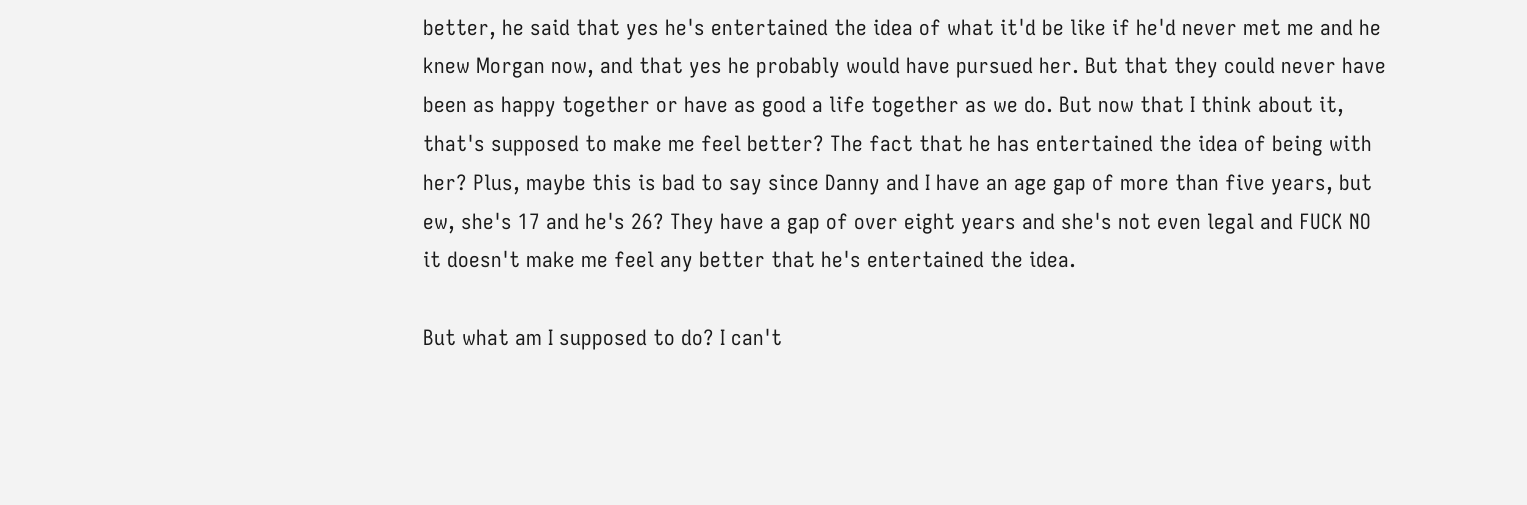better, he said that yes he's entertained the idea of what it'd be like if he'd never met me and he knew Morgan now, and that yes he probably would have pursued her. But that they could never have been as happy together or have as good a life together as we do. But now that I think about it, that's supposed to make me feel better? The fact that he has entertained the idea of being with her? Plus, maybe this is bad to say since Danny and I have an age gap of more than five years, but ew, she's 17 and he's 26? They have a gap of over eight years and she's not even legal and FUCK NO it doesn't make me feel any better that he's entertained the idea.

But what am I supposed to do? I can't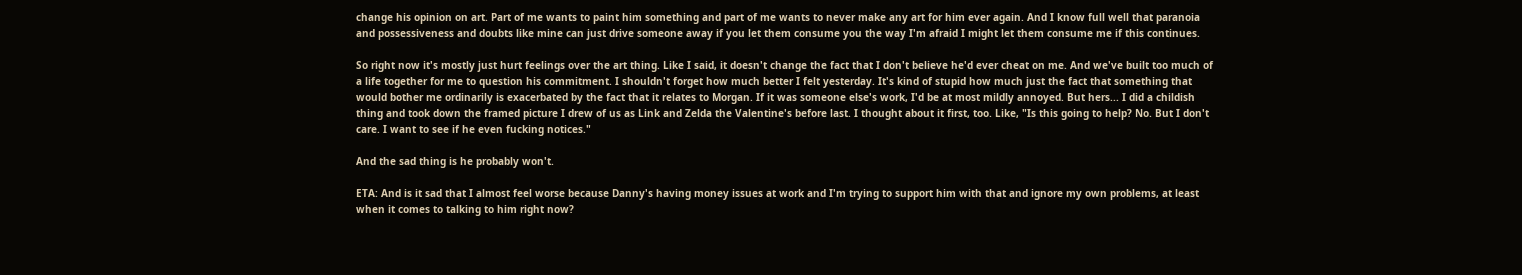change his opinion on art. Part of me wants to paint him something and part of me wants to never make any art for him ever again. And I know full well that paranoia and possessiveness and doubts like mine can just drive someone away if you let them consume you the way I'm afraid I might let them consume me if this continues.

So right now it's mostly just hurt feelings over the art thing. Like I said, it doesn't change the fact that I don't believe he'd ever cheat on me. And we've built too much of a life together for me to question his commitment. I shouldn't forget how much better I felt yesterday. It's kind of stupid how much just the fact that something that would bother me ordinarily is exacerbated by the fact that it relates to Morgan. If it was someone else's work, I'd be at most mildly annoyed. But hers... I did a childish thing and took down the framed picture I drew of us as Link and Zelda the Valentine's before last. I thought about it first, too. Like, "Is this going to help? No. But I don't care. I want to see if he even fucking notices."

And the sad thing is he probably won't.

ETA: And is it sad that I almost feel worse because Danny's having money issues at work and I'm trying to support him with that and ignore my own problems, at least when it comes to talking to him right now?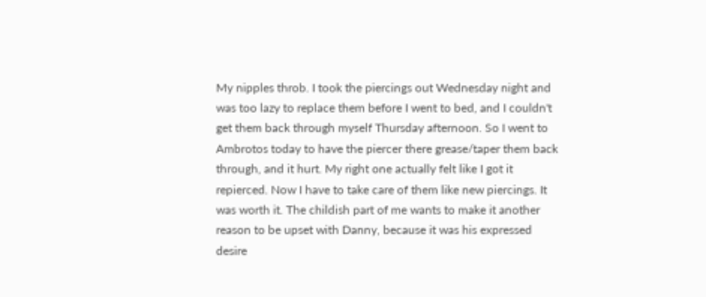My nipples throb. I took the piercings out Wednesday night and was too lazy to replace them before I went to bed, and I couldn't get them back through myself Thursday afternoon. So I went to Ambrotos today to have the piercer there grease/taper them back through, and it hurt. My right one actually felt like I got it repierced. Now I have to take care of them like new piercings. It was worth it. The childish part of me wants to make it another reason to be upset with Danny, because it was his expressed desire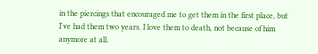in the piercings that encouraged me to get them in the first place, but I've had them two years. I love them to death, not because of him anymore at all.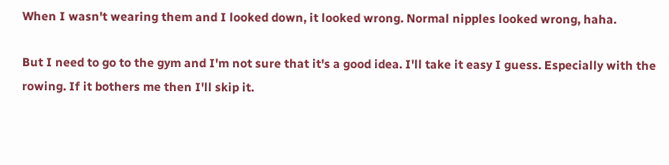When I wasn't wearing them and I looked down, it looked wrong. Normal nipples looked wrong, haha.

But I need to go to the gym and I'm not sure that it's a good idea. I'll take it easy I guess. Especially with the rowing. If it bothers me then I'll skip it.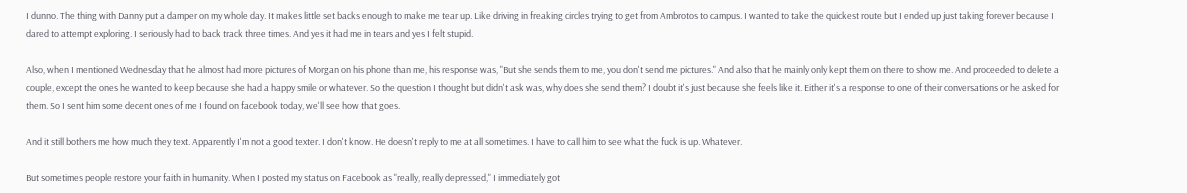I dunno. The thing with Danny put a damper on my whole day. It makes little set backs enough to make me tear up. Like driving in freaking circles trying to get from Ambrotos to campus. I wanted to take the quickest route but I ended up just taking forever because I dared to attempt exploring. I seriously had to back track three times. And yes it had me in tears and yes I felt stupid.

Also, when I mentioned Wednesday that he almost had more pictures of Morgan on his phone than me, his response was, "But she sends them to me, you don't send me pictures." And also that he mainly only kept them on there to show me. And proceeded to delete a couple, except the ones he wanted to keep because she had a happy smile or whatever. So the question I thought but didn't ask was, why does she send them? I doubt it's just because she feels like it. Either it's a response to one of their conversations or he asked for them. So I sent him some decent ones of me I found on facebook today, we'll see how that goes.

And it still bothers me how much they text. Apparently I'm not a good texter. I don't know. He doesn't reply to me at all sometimes. I have to call him to see what the fuck is up. Whatever.

But sometimes people restore your faith in humanity. When I posted my status on Facebook as "really, really depressed," I immediately got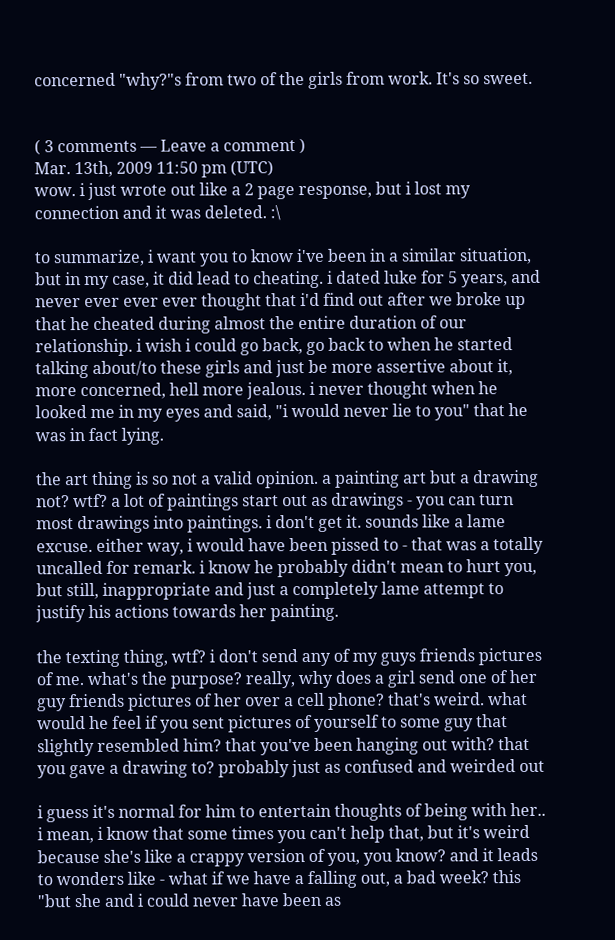concerned "why?"s from two of the girls from work. It's so sweet.


( 3 comments — Leave a comment )
Mar. 13th, 2009 11:50 pm (UTC)
wow. i just wrote out like a 2 page response, but i lost my connection and it was deleted. :\

to summarize, i want you to know i've been in a similar situation, but in my case, it did lead to cheating. i dated luke for 5 years, and never ever ever ever thought that i'd find out after we broke up that he cheated during almost the entire duration of our relationship. i wish i could go back, go back to when he started talking about/to these girls and just be more assertive about it, more concerned, hell more jealous. i never thought when he looked me in my eyes and said, "i would never lie to you" that he was in fact lying.

the art thing is so not a valid opinion. a painting art but a drawing not? wtf? a lot of paintings start out as drawings - you can turn most drawings into paintings. i don't get it. sounds like a lame excuse. either way, i would have been pissed to - that was a totally uncalled for remark. i know he probably didn't mean to hurt you, but still, inappropriate and just a completely lame attempt to justify his actions towards her painting.

the texting thing, wtf? i don't send any of my guys friends pictures of me. what's the purpose? really, why does a girl send one of her guy friends pictures of her over a cell phone? that's weird. what would he feel if you sent pictures of yourself to some guy that slightly resembled him? that you've been hanging out with? that you gave a drawing to? probably just as confused and weirded out

i guess it's normal for him to entertain thoughts of being with her.. i mean, i know that some times you can't help that, but it's weird because she's like a crappy version of you, you know? and it leads to wonders like - what if we have a falling out, a bad week? this "but she and i could never have been as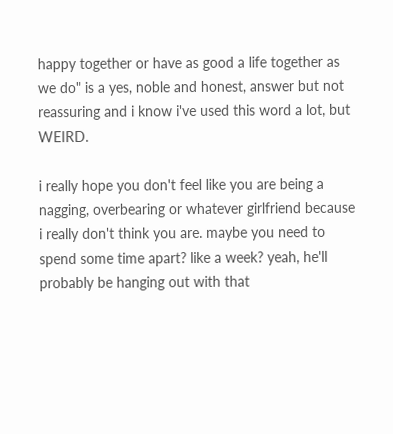happy together or have as good a life together as we do" is a yes, noble and honest, answer but not reassuring and i know i've used this word a lot, but WEIRD.

i really hope you don't feel like you are being a nagging, overbearing or whatever girlfriend because i really don't think you are. maybe you need to spend some time apart? like a week? yeah, he'll probably be hanging out with that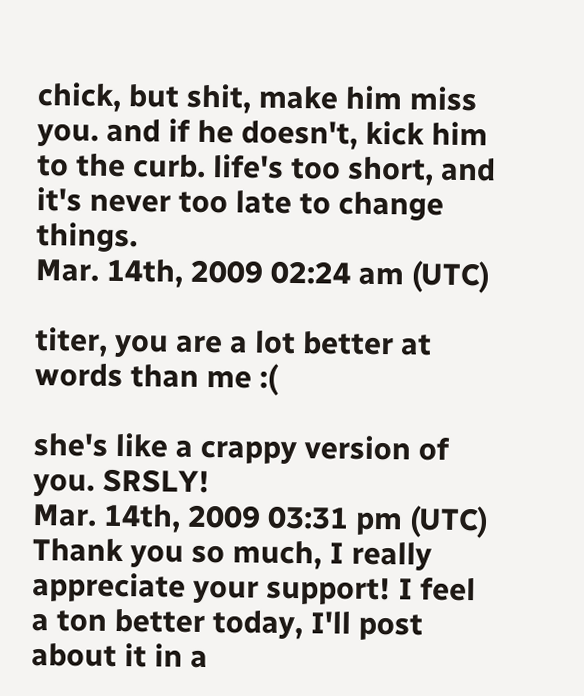chick, but shit, make him miss you. and if he doesn't, kick him to the curb. life's too short, and it's never too late to change things.
Mar. 14th, 2009 02:24 am (UTC)

titer, you are a lot better at words than me :(

she's like a crappy version of you. SRSLY!
Mar. 14th, 2009 03:31 pm (UTC)
Thank you so much, I really appreciate your support! I feel a ton better today, I'll post about it in a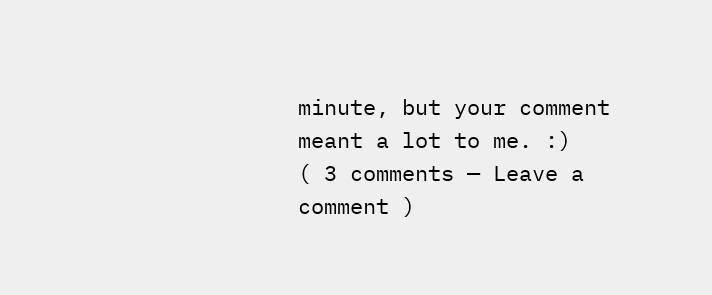minute, but your comment meant a lot to me. :)
( 3 comments — Leave a comment )